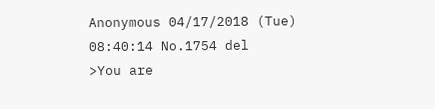Anonymous 04/17/2018 (Tue) 08:40:14 No.1754 del
>You are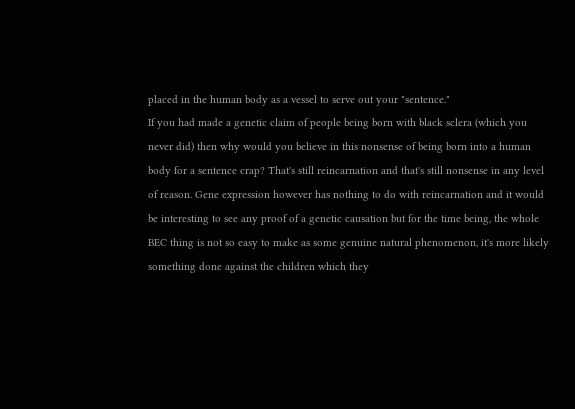placed in the human body as a vessel to serve out your "sentence."
If you had made a genetic claim of people being born with black sclera (which you never did) then why would you believe in this nonsense of being born into a human body for a sentence crap? That's still reincarnation and that's still nonsense in any level of reason. Gene expression however has nothing to do with reincarnation and it would be interesting to see any proof of a genetic causation but for the time being, the whole BEC thing is not so easy to make as some genuine natural phenomenon, it's more likely something done against the children which they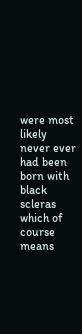were most likely never ever had been born with black scleras which of course means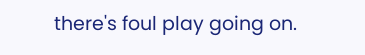there's foul play going on.